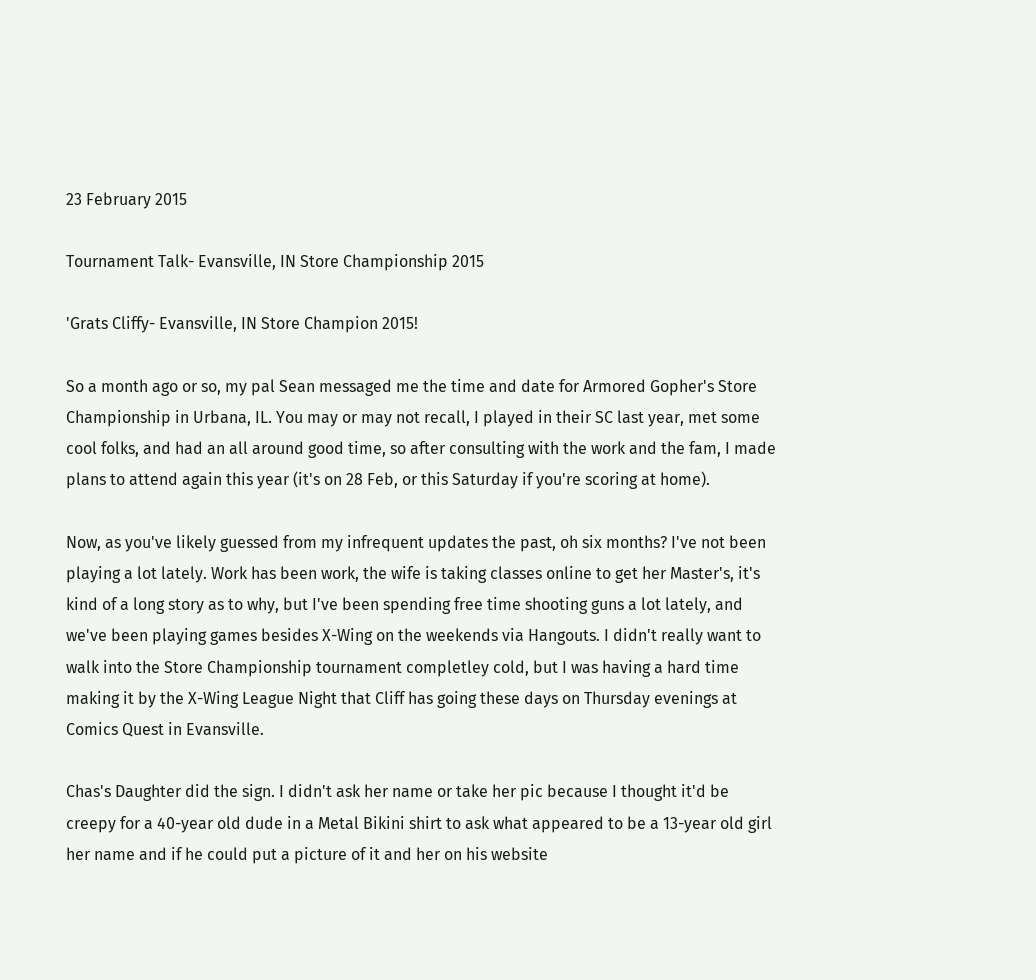23 February 2015

Tournament Talk- Evansville, IN Store Championship 2015

'Grats Cliffy- Evansville, IN Store Champion 2015!

So a month ago or so, my pal Sean messaged me the time and date for Armored Gopher's Store Championship in Urbana, IL. You may or may not recall, I played in their SC last year, met some cool folks, and had an all around good time, so after consulting with the work and the fam, I made plans to attend again this year (it's on 28 Feb, or this Saturday if you're scoring at home).

Now, as you've likely guessed from my infrequent updates the past, oh six months? I've not been playing a lot lately. Work has been work, the wife is taking classes online to get her Master's, it's kind of a long story as to why, but I've been spending free time shooting guns a lot lately, and we've been playing games besides X-Wing on the weekends via Hangouts. I didn't really want to walk into the Store Championship tournament completley cold, but I was having a hard time making it by the X-Wing League Night that Cliff has going these days on Thursday evenings at Comics Quest in Evansville.

Chas's Daughter did the sign. I didn't ask her name or take her pic because I thought it'd be creepy for a 40-year old dude in a Metal Bikini shirt to ask what appeared to be a 13-year old girl her name and if he could put a picture of it and her on his website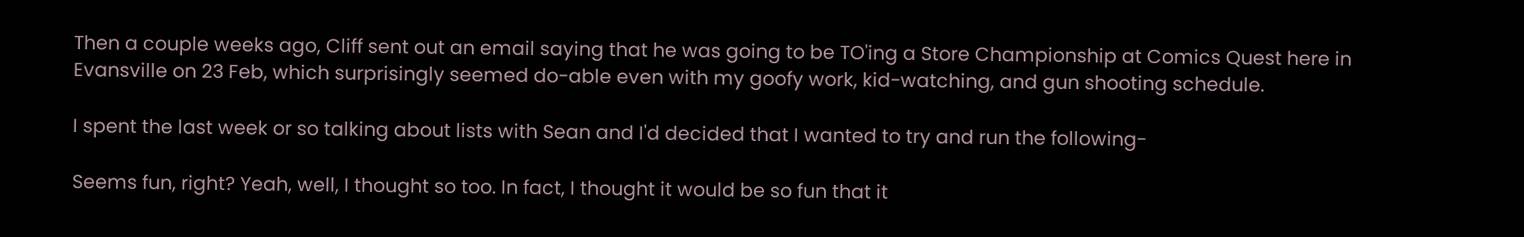Then a couple weeks ago, Cliff sent out an email saying that he was going to be TO'ing a Store Championship at Comics Quest here in Evansville on 23 Feb, which surprisingly seemed do-able even with my goofy work, kid-watching, and gun shooting schedule.

I spent the last week or so talking about lists with Sean and I'd decided that I wanted to try and run the following-

Seems fun, right? Yeah, well, I thought so too. In fact, I thought it would be so fun that it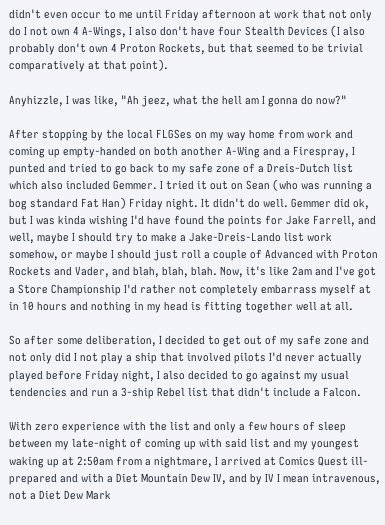didn't even occur to me until Friday afternoon at work that not only do I not own 4 A-Wings, I also don't have four Stealth Devices (I also probably don't own 4 Proton Rockets, but that seemed to be trivial comparatively at that point).

Anyhizzle, I was like, "Ah jeez, what the hell am I gonna do now?"

After stopping by the local FLGSes on my way home from work and coming up empty-handed on both another A-Wing and a Firespray, I punted and tried to go back to my safe zone of a Dreis-Dutch list which also included Gemmer. I tried it out on Sean (who was running a bog standard Fat Han) Friday night. It didn't do well. Gemmer did ok, but I was kinda wishing I'd have found the points for Jake Farrell, and well, maybe I should try to make a Jake-Dreis-Lando list work somehow, or maybe I should just roll a couple of Advanced with Proton Rockets and Vader, and blah, blah, blah. Now, it's like 2am and I've got a Store Championship I'd rather not completely embarrass myself at in 10 hours and nothing in my head is fitting together well at all.

So after some deliberation, I decided to get out of my safe zone and not only did I not play a ship that involved pilots I'd never actually played before Friday night, I also decided to go against my usual tendencies and run a 3-ship Rebel list that didn't include a Falcon.

With zero experience with the list and only a few hours of sleep between my late-night of coming up with said list and my youngest waking up at 2:50am from a nightmare, I arrived at Comics Quest ill-prepared and with a Diet Mountain Dew IV, and by IV I mean intravenous, not a Diet Dew Mark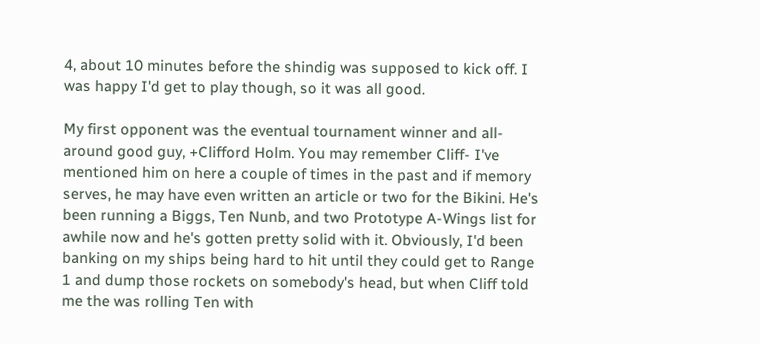4, about 10 minutes before the shindig was supposed to kick off. I was happy I'd get to play though, so it was all good.

My first opponent was the eventual tournament winner and all-around good guy, +Clifford Holm. You may remember Cliff- I've mentioned him on here a couple of times in the past and if memory serves, he may have even written an article or two for the Bikini. He's been running a Biggs, Ten Nunb, and two Prototype A-Wings list for awhile now and he's gotten pretty solid with it. Obviously, I'd been banking on my ships being hard to hit until they could get to Range 1 and dump those rockets on somebody's head, but when Cliff told me the was rolling Ten with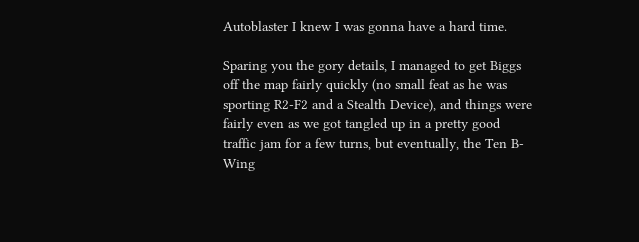Autoblaster I knew I was gonna have a hard time.

Sparing you the gory details, I managed to get Biggs off the map fairly quickly (no small feat as he was sporting R2-F2 and a Stealth Device), and things were fairly even as we got tangled up in a pretty good traffic jam for a few turns, but eventually, the Ten B-Wing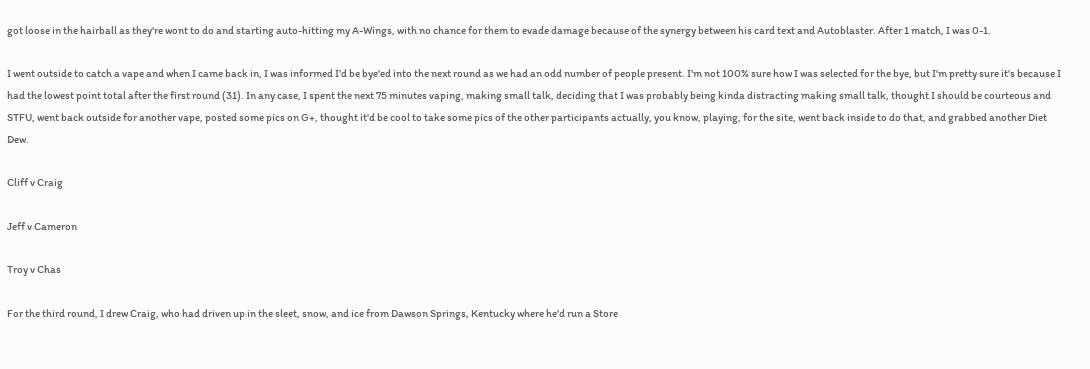got loose in the hairball as they're wont to do and starting auto-hitting my A-Wings, with no chance for them to evade damage because of the synergy between his card text and Autoblaster. After 1 match, I was 0-1.

I went outside to catch a vape and when I came back in, I was informed I'd be bye'ed into the next round as we had an odd number of people present. I'm not 100% sure how I was selected for the bye, but I'm pretty sure it's because I had the lowest point total after the first round (31). In any case, I spent the next 75 minutes vaping, making small talk, deciding that I was probably being kinda distracting making small talk, thought I should be courteous and STFU, went back outside for another vape, posted some pics on G+, thought it'd be cool to take some pics of the other participants actually, you know, playing, for the site, went back inside to do that, and grabbed another Diet Dew.

Cliff v Craig

Jeff v Cameron

Troy v Chas

For the third round, I drew Craig, who had driven up in the sleet, snow, and ice from Dawson Springs, Kentucky where he'd run a Store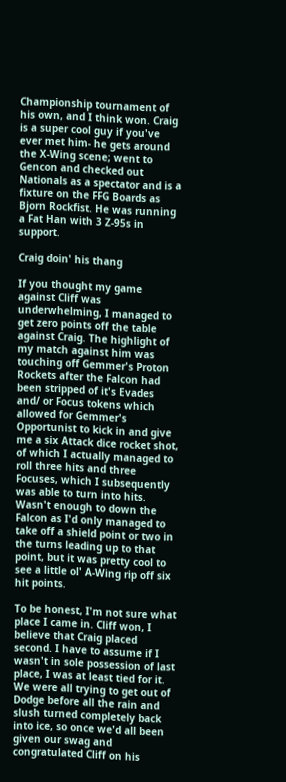Championship tournament of his own, and I think won. Craig is a super cool guy if you've ever met him- he gets around the X-Wing scene; went to Gencon and checked out Nationals as a spectator and is a fixture on the FFG Boards as Bjorn Rockfist. He was running a Fat Han with 3 Z-95s in support.

Craig doin' his thang

If you thought my game against Cliff was underwhelming, I managed to get zero points off the table against Craig. The highlight of my match against him was touching off Gemmer's Proton Rockets after the Falcon had been stripped of it's Evades and/ or Focus tokens which allowed for Gemmer's Opportunist to kick in and give me a six Attack dice rocket shot, of which I actually managed to roll three hits and three Focuses, which I subsequently was able to turn into hits. Wasn't enough to down the Falcon as I'd only managed to take off a shield point or two in the turns leading up to that point, but it was pretty cool to see a little ol' A-Wing rip off six hit points.

To be honest, I'm not sure what place I came in. Cliff won, I believe that Craig placed second. I have to assume if I wasn't in sole possession of last place, I was at least tied for it. We were all trying to get out of Dodge before all the rain and slush turned completely back into ice, so once we'd all been given our swag and congratulated Cliff on his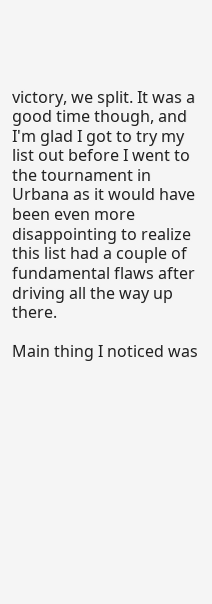victory, we split. It was a good time though, and I'm glad I got to try my list out before I went to the tournament in Urbana as it would have been even more disappointing to realize this list had a couple of fundamental flaws after driving all the way up there.

Main thing I noticed was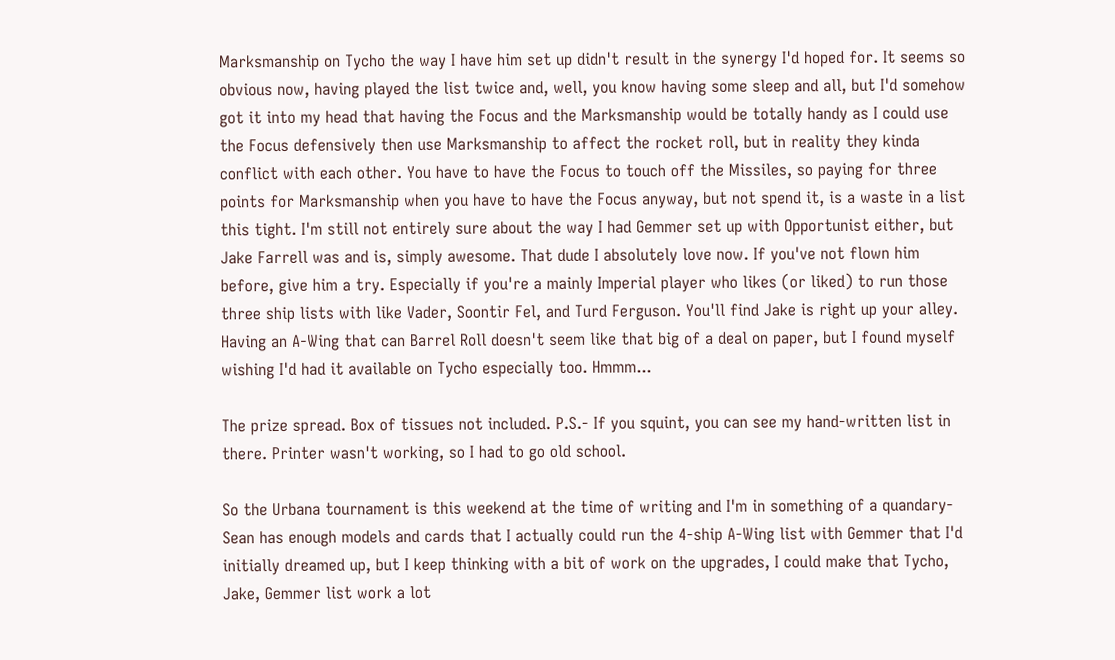Marksmanship on Tycho the way I have him set up didn't result in the synergy I'd hoped for. It seems so obvious now, having played the list twice and, well, you know having some sleep and all, but I'd somehow got it into my head that having the Focus and the Marksmanship would be totally handy as I could use the Focus defensively then use Marksmanship to affect the rocket roll, but in reality they kinda conflict with each other. You have to have the Focus to touch off the Missiles, so paying for three points for Marksmanship when you have to have the Focus anyway, but not spend it, is a waste in a list this tight. I'm still not entirely sure about the way I had Gemmer set up with Opportunist either, but Jake Farrell was and is, simply awesome. That dude I absolutely love now. If you've not flown him before, give him a try. Especially if you're a mainly Imperial player who likes (or liked) to run those three ship lists with like Vader, Soontir Fel, and Turd Ferguson. You'll find Jake is right up your alley. Having an A-Wing that can Barrel Roll doesn't seem like that big of a deal on paper, but I found myself wishing I'd had it available on Tycho especially too. Hmmm...

The prize spread. Box of tissues not included. P.S.- If you squint, you can see my hand-written list in there. Printer wasn't working, so I had to go old school.

So the Urbana tournament is this weekend at the time of writing and I'm in something of a quandary- Sean has enough models and cards that I actually could run the 4-ship A-Wing list with Gemmer that I'd initially dreamed up, but I keep thinking with a bit of work on the upgrades, I could make that Tycho, Jake, Gemmer list work a lot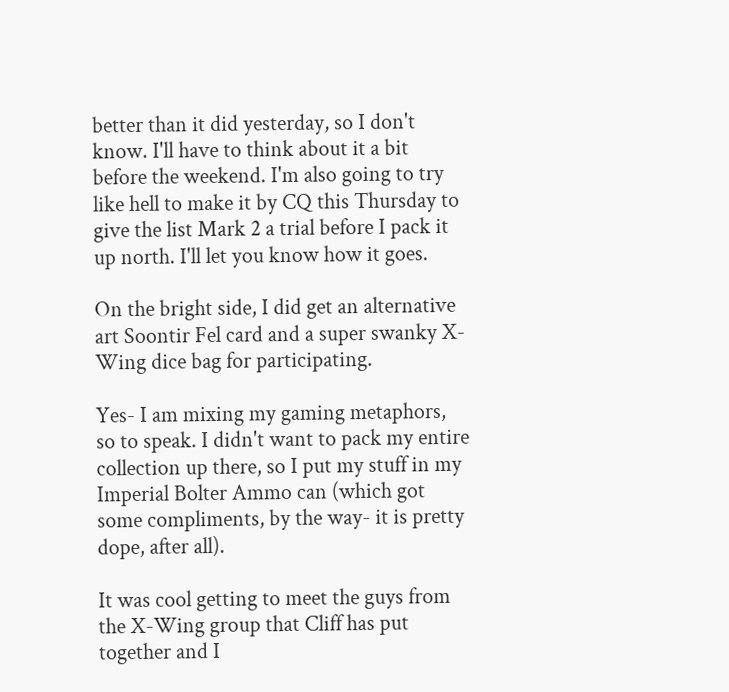better than it did yesterday, so I don't know. I'll have to think about it a bit before the weekend. I'm also going to try like hell to make it by CQ this Thursday to give the list Mark 2 a trial before I pack it up north. I'll let you know how it goes.

On the bright side, I did get an alternative art Soontir Fel card and a super swanky X-Wing dice bag for participating.

Yes- I am mixing my gaming metaphors, so to speak. I didn't want to pack my entire collection up there, so I put my stuff in my Imperial Bolter Ammo can (which got some compliments, by the way- it is pretty dope, after all).

It was cool getting to meet the guys from the X-Wing group that Cliff has put together and I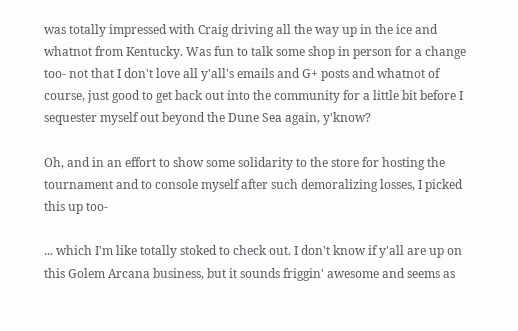was totally impressed with Craig driving all the way up in the ice and whatnot from Kentucky. Was fun to talk some shop in person for a change too- not that I don't love all y'all's emails and G+ posts and whatnot of course, just good to get back out into the community for a little bit before I sequester myself out beyond the Dune Sea again, y'know?

Oh, and in an effort to show some solidarity to the store for hosting the tournament and to console myself after such demoralizing losses, I picked this up too-

... which I'm like totally stoked to check out. I don't know if y'all are up on this Golem Arcana business, but it sounds friggin' awesome and seems as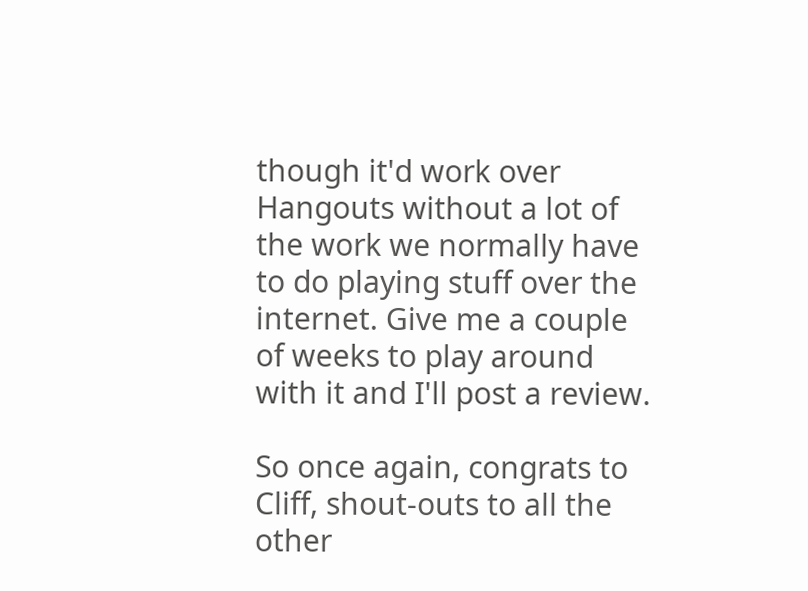though it'd work over Hangouts without a lot of the work we normally have to do playing stuff over the internet. Give me a couple of weeks to play around with it and I'll post a review.

So once again, congrats to Cliff, shout-outs to all the other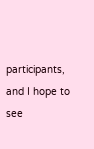participants, and I hope to see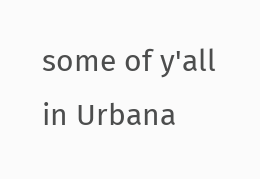some of y'all in Urbana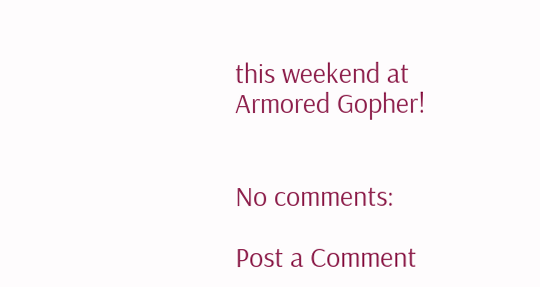this weekend at Armored Gopher!


No comments:

Post a Comment